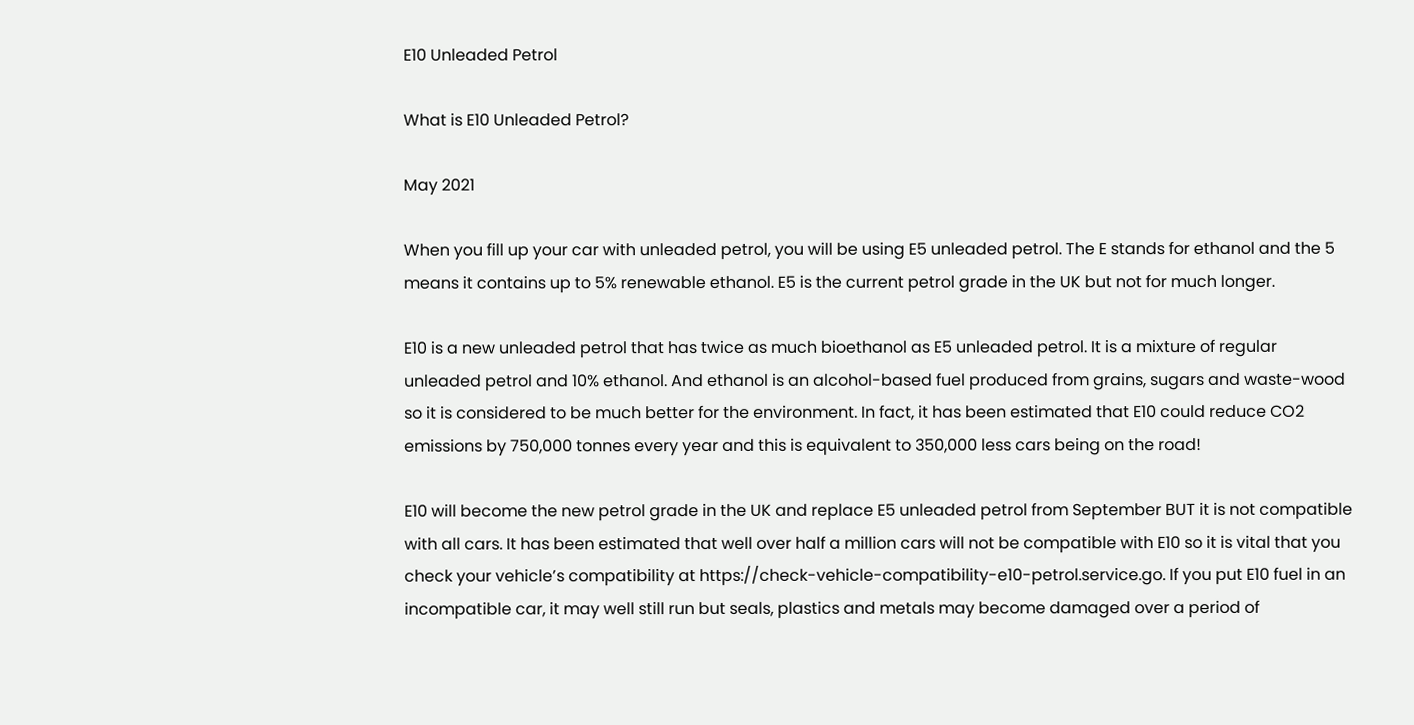E10 Unleaded Petrol

What is E10 Unleaded Petrol?

May 2021

When you fill up your car with unleaded petrol, you will be using E5 unleaded petrol. The E stands for ethanol and the 5 means it contains up to 5% renewable ethanol. E5 is the current petrol grade in the UK but not for much longer.

E10 is a new unleaded petrol that has twice as much bioethanol as E5 unleaded petrol. It is a mixture of regular unleaded petrol and 10% ethanol. And ethanol is an alcohol-based fuel produced from grains, sugars and waste-wood so it is considered to be much better for the environment. In fact, it has been estimated that E10 could reduce CO2 emissions by 750,000 tonnes every year and this is equivalent to 350,000 less cars being on the road!

E10 will become the new petrol grade in the UK and replace E5 unleaded petrol from September BUT it is not compatible with all cars. It has been estimated that well over half a million cars will not be compatible with E10 so it is vital that you check your vehicle’s compatibility at https://check-vehicle-compatibility-e10-petrol.service.go. If you put E10 fuel in an incompatible car, it may well still run but seals, plastics and metals may become damaged over a period of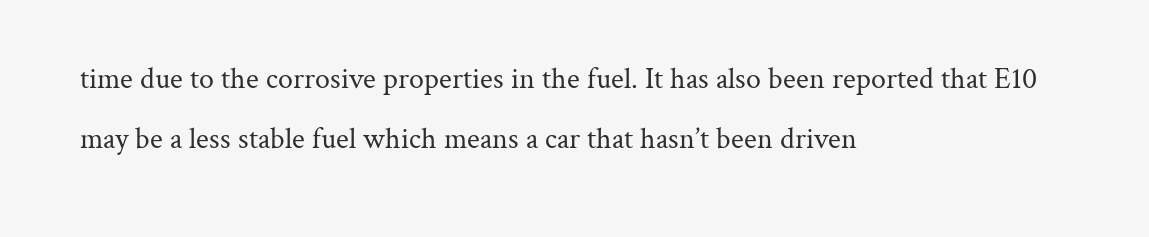time due to the corrosive properties in the fuel. It has also been reported that E10 may be a less stable fuel which means a car that hasn’t been driven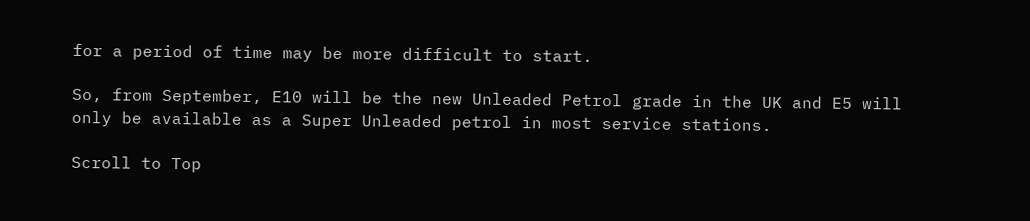for a period of time may be more difficult to start.

So, from September, E10 will be the new Unleaded Petrol grade in the UK and E5 will only be available as a Super Unleaded petrol in most service stations.

Scroll to Top